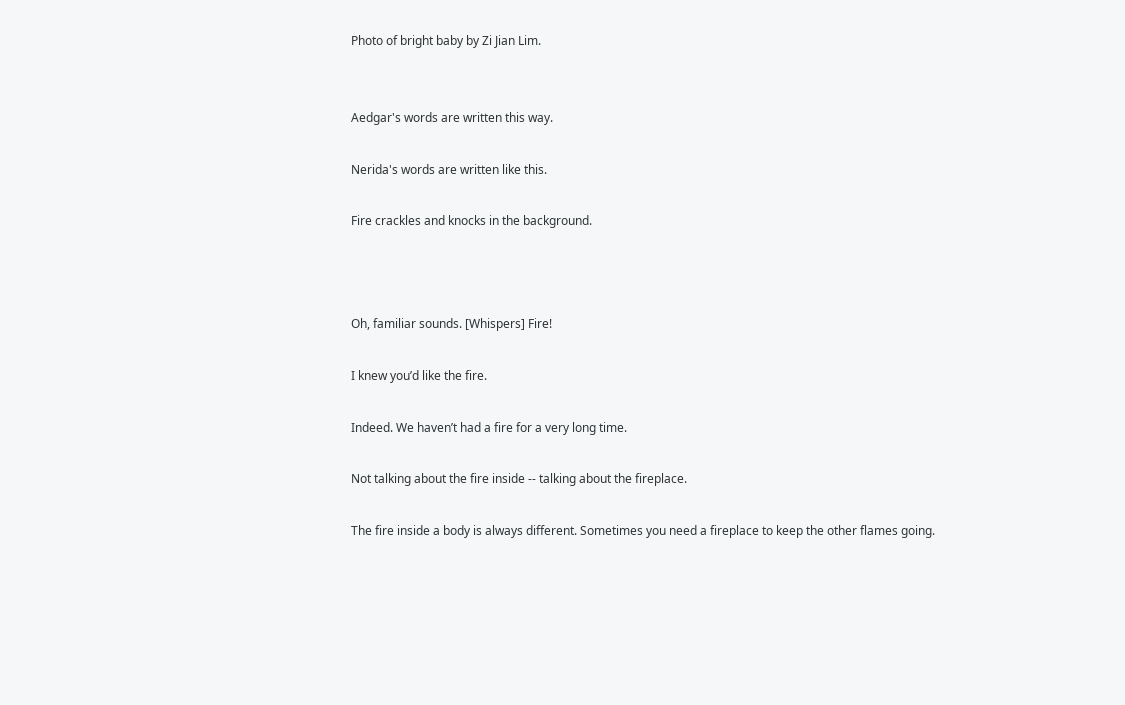Photo of bright baby by Zi Jian Lim.


Aedgar's words are written this way.

Nerida's words are written like this.

Fire crackles and knocks in the background.



Oh, familiar sounds. [Whispers] Fire!

I knew you’d like the fire.

Indeed. We haven’t had a fire for a very long time.

Not talking about the fire inside -- talking about the fireplace.

The fire inside a body is always different. Sometimes you need a fireplace to keep the other flames going.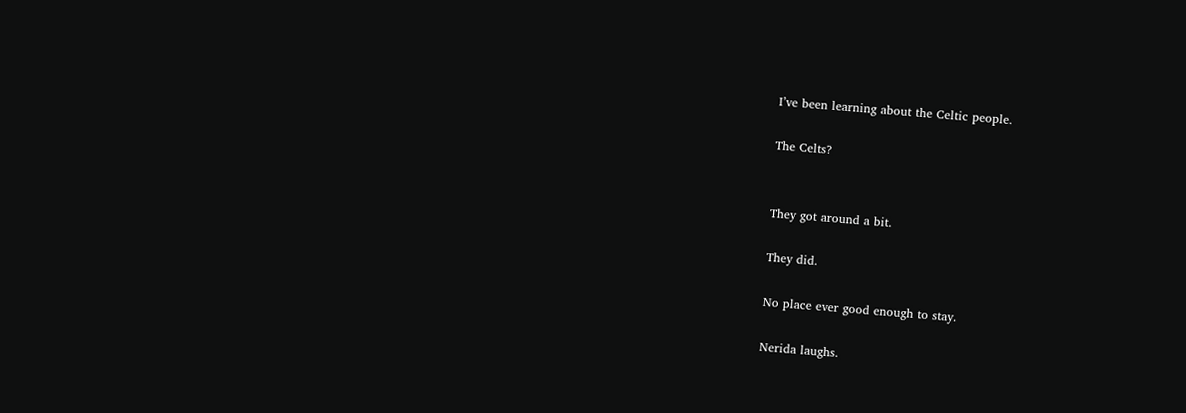I’ve been learning about the Celtic people.

The Celts?


They got around a bit.

They did.

No place ever good enough to stay.

Nerida laughs.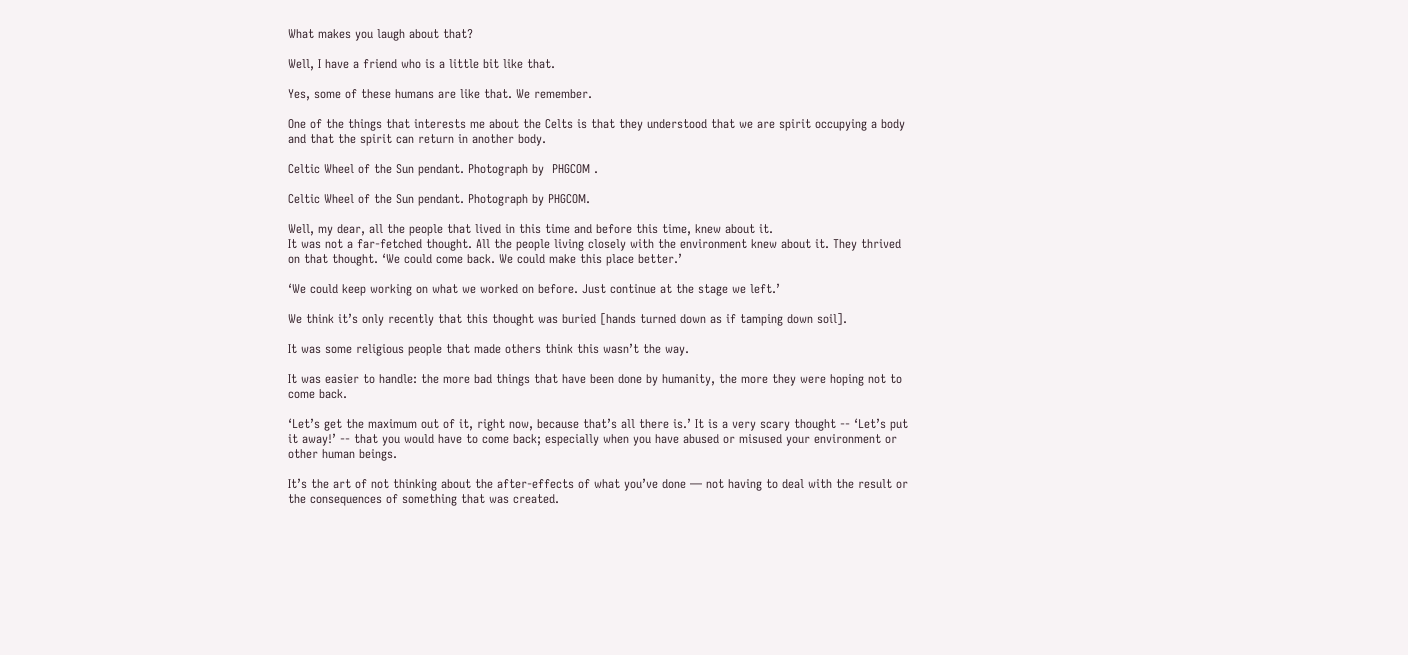What makes you laugh about that?

Well, I have a friend who is a little bit like that.

Yes, some of these humans are like that. We remember.

One of the things that interests me about the Celts is that they understood that we are spirit occupying a body and that the spirit can return in another body.

Celtic Wheel of the Sun pendant. Photograph by  PHGCOM .

Celtic Wheel of the Sun pendant. Photograph by PHGCOM.

Well, my dear, all the people that lived in this time and before this time, knew about it.
It was not a far-fetched thought. All the people living closely with the environment knew about it. They thrived on that thought. ‘We could come back. We could make this place better.’

‘We could keep working on what we worked on before. Just continue at the stage we left.’

We think it’s only recently that this thought was buried [hands turned down as if tamping down soil].

It was some religious people that made others think this wasn’t the way.

It was easier to handle: the more bad things that have been done by humanity, the more they were hoping not to come back.

‘Let’s get the maximum out of it, right now, because that’s all there is.’ It is a very scary thought -- ‘Let’s put it away!’ -- that you would have to come back; especially when you have abused or misused your environment or other human beings.

It’s the art of not thinking about the after-effects of what you’ve done — not having to deal with the result or the consequences of something that was created.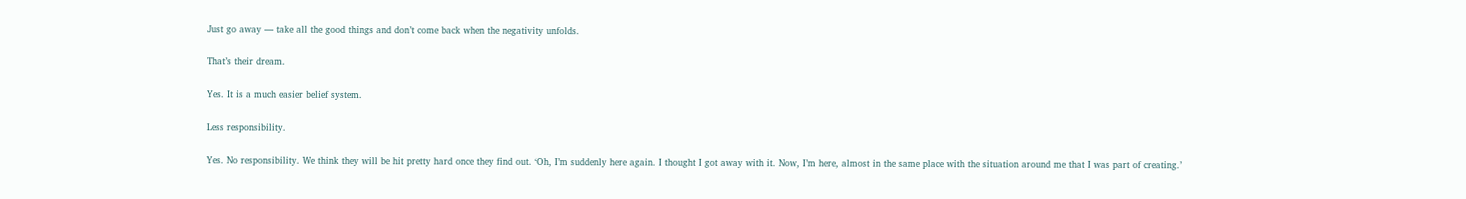Just go away — take all the good things and don’t come back when the negativity unfolds.

That’s their dream.

Yes. It is a much easier belief system.

Less responsibility.

Yes. No responsibility. We think they will be hit pretty hard once they find out. ‘Oh, I’m suddenly here again. I thought I got away with it. Now, I’m here, almost in the same place with the situation around me that I was part of creating.’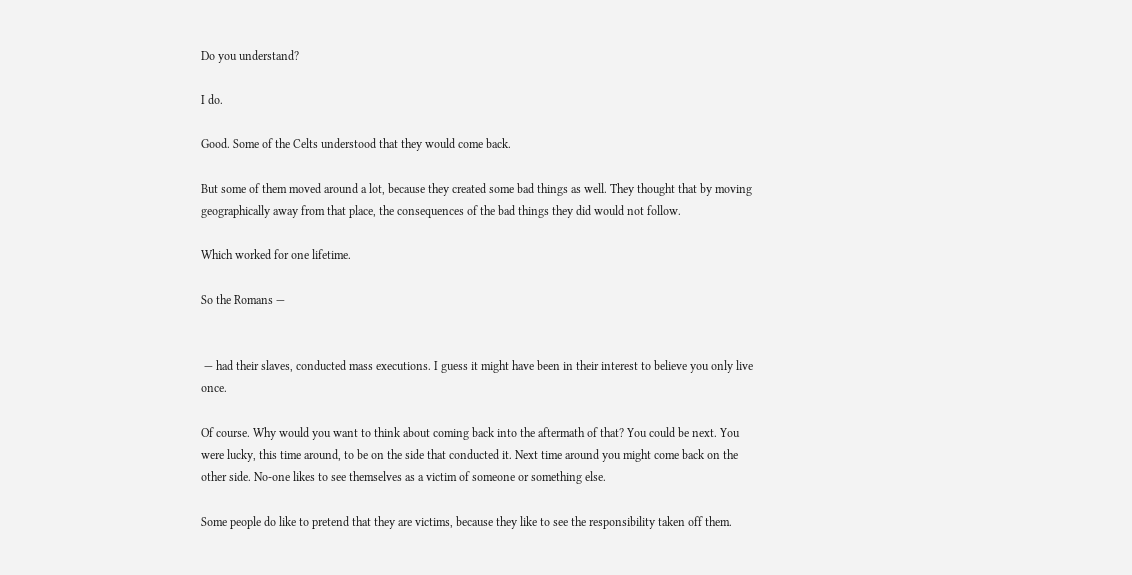Do you understand?

I do.

Good. Some of the Celts understood that they would come back.

But some of them moved around a lot, because they created some bad things as well. They thought that by moving geographically away from that place, the consequences of the bad things they did would not follow.

Which worked for one lifetime.

So the Romans —


 — had their slaves, conducted mass executions. I guess it might have been in their interest to believe you only live once.

Of course. Why would you want to think about coming back into the aftermath of that? You could be next. You were lucky, this time around, to be on the side that conducted it. Next time around you might come back on the other side. No-one likes to see themselves as a victim of someone or something else.

Some people do like to pretend that they are victims, because they like to see the responsibility taken off them.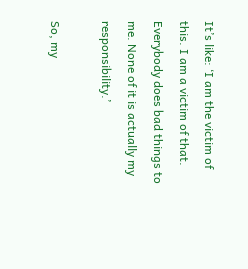It’s like: ‘I am the victim of this. I am a victim of that. Everybody does bad things to me. None of it is actually my responsibility.’

So, my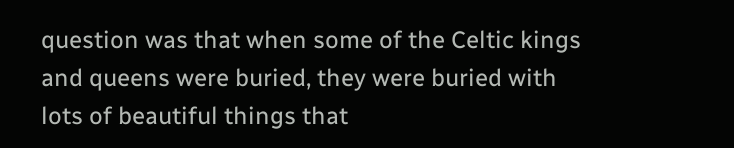question was that when some of the Celtic kings and queens were buried, they were buried with lots of beautiful things that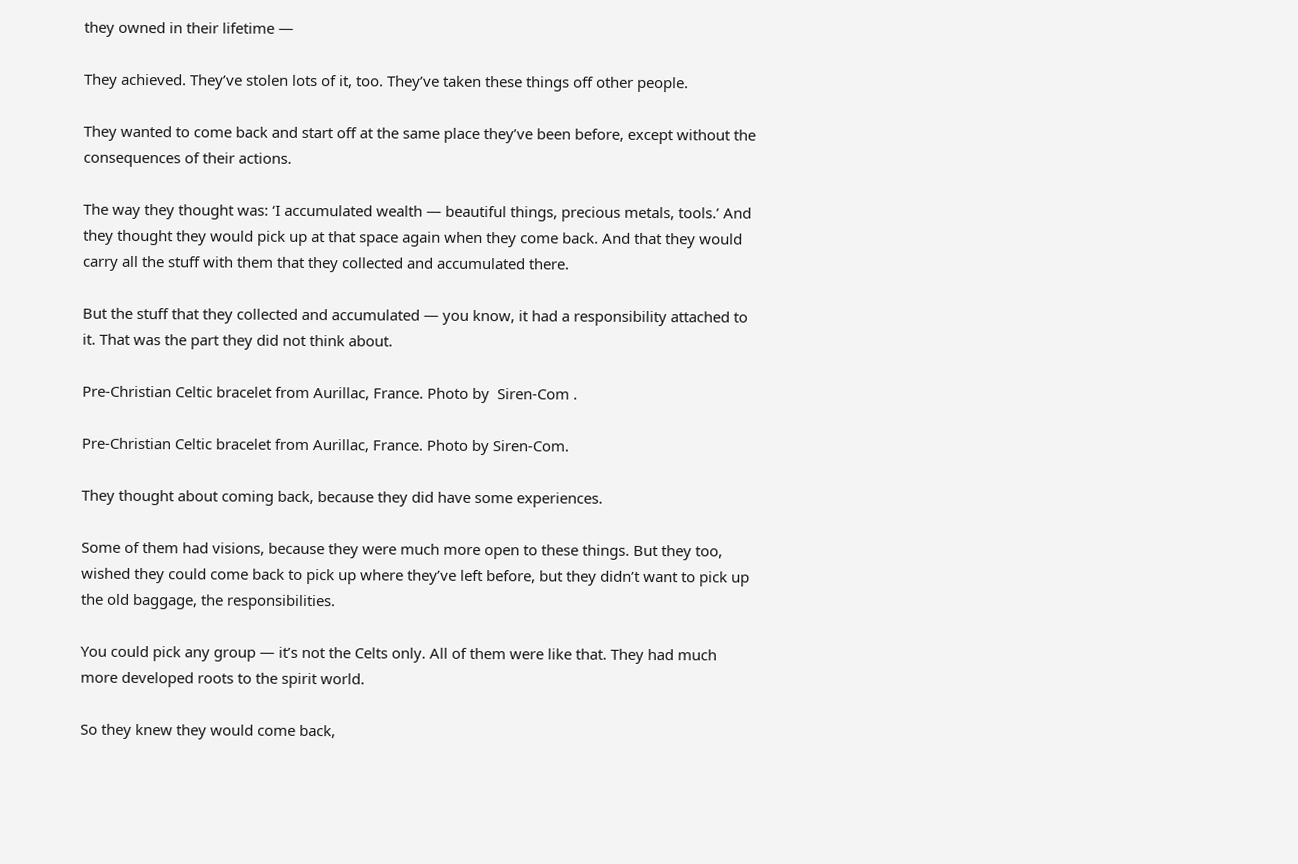they owned in their lifetime —

They achieved. They’ve stolen lots of it, too. They’ve taken these things off other people.

They wanted to come back and start off at the same place they’ve been before, except without the consequences of their actions.

The way they thought was: ‘I accumulated wealth — beautiful things, precious metals, tools.’ And they thought they would pick up at that space again when they come back. And that they would carry all the stuff with them that they collected and accumulated there.

But the stuff that they collected and accumulated — you know, it had a responsibility attached to it. That was the part they did not think about.

Pre-Christian Celtic bracelet from Aurillac, France. Photo by  Siren-Com .

Pre-Christian Celtic bracelet from Aurillac, France. Photo by Siren-Com.

They thought about coming back, because they did have some experiences.

Some of them had visions, because they were much more open to these things. But they too, wished they could come back to pick up where they’ve left before, but they didn’t want to pick up the old baggage, the responsibilities.

You could pick any group — it’s not the Celts only. All of them were like that. They had much more developed roots to the spirit world.

So they knew they would come back,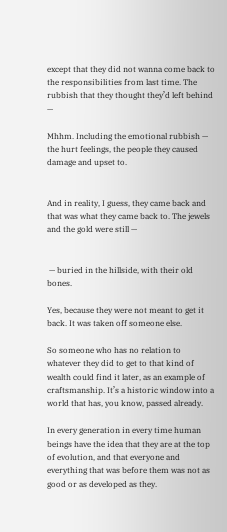except that they did not wanna come back to the responsibilities from last time. The rubbish that they thought they’d left behind —

Mhhm. Including the emotional rubbish — the hurt feelings, the people they caused damage and upset to.


And in reality, I guess, they came back and that was what they came back to. The jewels and the gold were still —


 — buried in the hillside, with their old bones.

Yes, because they were not meant to get it back. It was taken off someone else.

So someone who has no relation to whatever they did to get to that kind of wealth could find it later, as an example of craftsmanship. It’s a historic window into a world that has, you know, passed already.

In every generation in every time human beings have the idea that they are at the top of evolution, and that everyone and everything that was before them was not as good or as developed as they.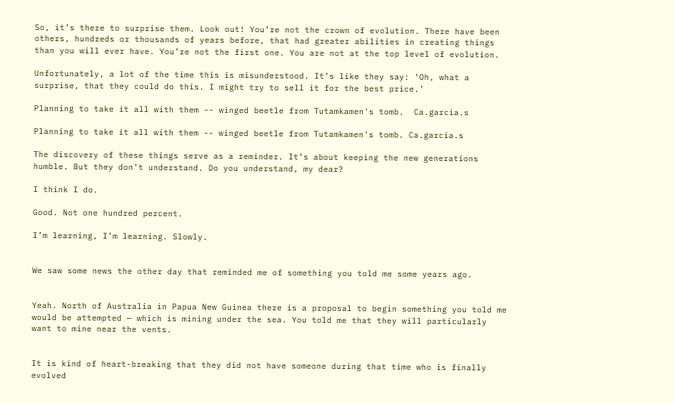So, it’s there to surprise them. Look out! You’re not the crown of evolution. There have been others, hundreds or thousands of years before, that had greater abilities in creating things than you will ever have. You’re not the first one. You are not at the top level of evolution.

Unfortunately, a lot of the time this is misunderstood. It’s like they say: ‘Oh, what a surprise, that they could do this. I might try to sell it for the best price.’

Planning to take it all with them -- winged beetle from Tutamkamen's tomb.  Ca.garcia.s

Planning to take it all with them -- winged beetle from Tutamkamen's tomb. Ca.garcia.s

The discovery of these things serve as a reminder. It’s about keeping the new generations humble. But they don’t understand. Do you understand, my dear?

I think I do.

Good. Not one hundred percent.

I’m learning, I’m learning. Slowly.


We saw some news the other day that reminded me of something you told me some years ago.


Yeah. North of Australia in Papua New Guinea there is a proposal to begin something you told me would be attempted — which is mining under the sea. You told me that they will particularly want to mine near the vents.


It is kind of heart-breaking that they did not have someone during that time who is finally evolved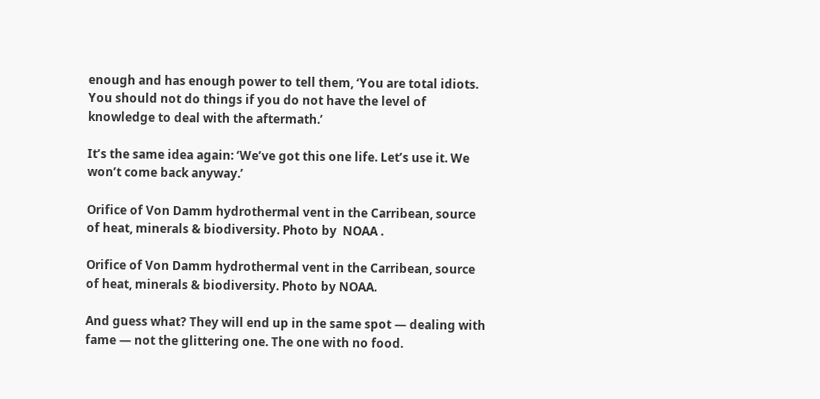enough and has enough power to tell them, ‘You are total idiots. You should not do things if you do not have the level of knowledge to deal with the aftermath.’

It’s the same idea again: ‘We’ve got this one life. Let’s use it. We won’t come back anyway.’

Orifice of Von Damm hydrothermal vent in the Carribean, source of heat, minerals & biodiversity. Photo by  NOAA .

Orifice of Von Damm hydrothermal vent in the Carribean, source of heat, minerals & biodiversity. Photo by NOAA.

And guess what? They will end up in the same spot — dealing with fame — not the glittering one. The one with no food.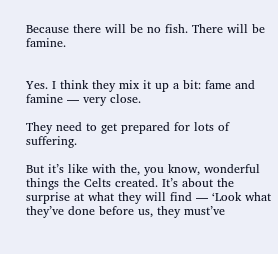Because there will be no fish. There will be famine.


Yes. I think they mix it up a bit: fame and famine — very close.

They need to get prepared for lots of suffering.

But it’s like with the, you know, wonderful things the Celts created. It’s about the surprise at what they will find — ‘Look what they’ve done before us, they must’ve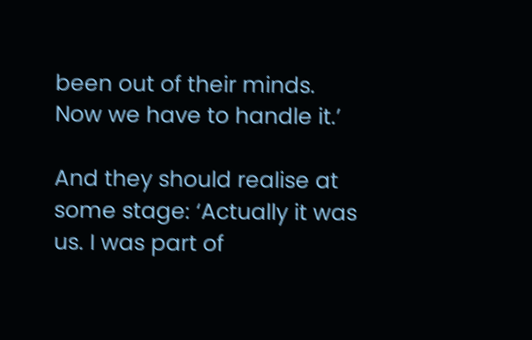been out of their minds. Now we have to handle it.’

And they should realise at some stage: ‘Actually it was us. I was part of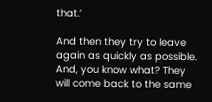that.’

And then they try to leave again as quickly as possible. And, you know what? They will come back to the same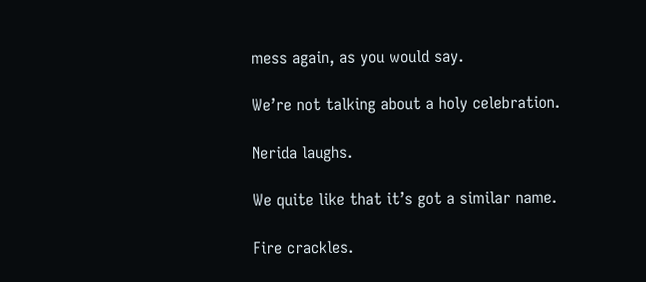mess again, as you would say.

We’re not talking about a holy celebration.

Nerida laughs.

We quite like that it’s got a similar name.

Fire crackles.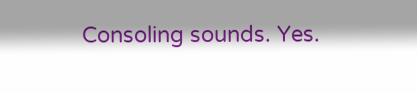Consoling sounds. Yes.